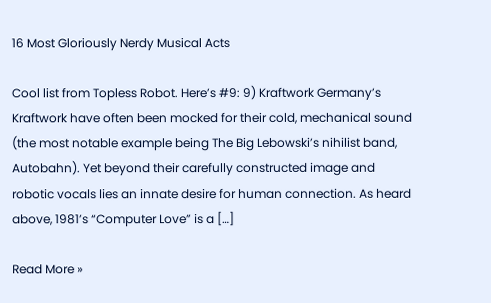16 Most Gloriously Nerdy Musical Acts

Cool list from Topless Robot. Here’s #9: 9) Kraftwork Germany’s Kraftwork have often been mocked for their cold, mechanical sound (the most notable example being The Big Lebowski’s nihilist band, Autobahn). Yet beyond their carefully constructed image and robotic vocals lies an innate desire for human connection. As heard above, 1981’s “Computer Love” is a […]

Read More »